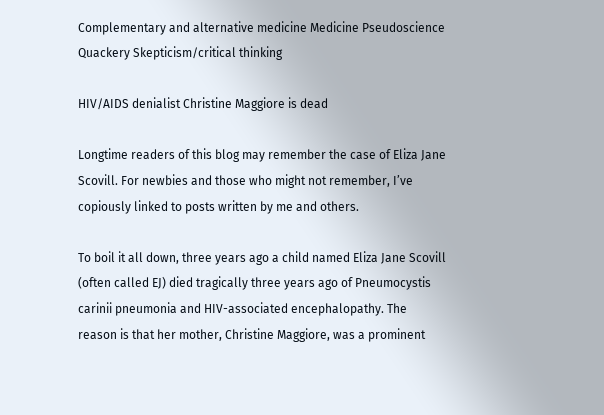Complementary and alternative medicine Medicine Pseudoscience Quackery Skepticism/critical thinking

HIV/AIDS denialist Christine Maggiore is dead

Longtime readers of this blog may remember the case of Eliza Jane Scovill. For newbies and those who might not remember, I’ve copiously linked to posts written by me and others.

To boil it all down, three years ago a child named Eliza Jane Scovill (often called EJ) died tragically three years ago of Pneumocystis carinii pneumonia and HIV-associated encephalopathy. The reason is that her mother, Christine Maggiore, was a prominent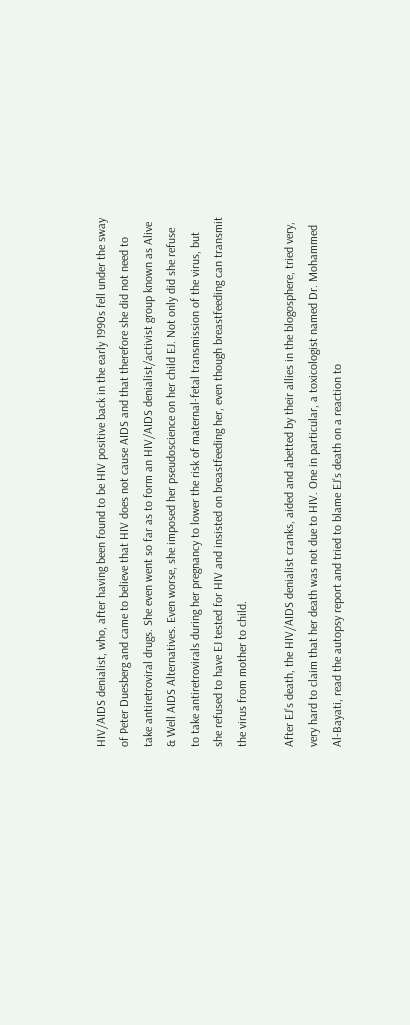HIV/AIDS denialist, who, after having been found to be HIV positive back in the early 1990s fell under the sway of Peter Duesberg and came to believe that HIV does not cause AIDS and that therefore she did not need to take antiretroviral drugs. She even went so far as to form an HIV/AIDS denialist/activist group known as Alive & Well AIDS Alternatives. Even worse, she imposed her pseudoscience on her child EJ. Not only did she refuse to take antiretrovirals during her pregnancy to lower the risk of maternal-fetal transmission of the virus, but she refused to have EJ tested for HIV and insisted on breastfeeding her, even though breastfeeding can transmit the virus from mother to child.

After EJ’s death, the HIV/AIDS denialist cranks, aided and abetted by their allies in the blogosphere, tried very, very hard to claim that her death was not due to HIV. One in particular, a toxicologist named Dr. Mohammed Al-Bayati, read the autopsy report and tried to blame EJ’s death on a reaction to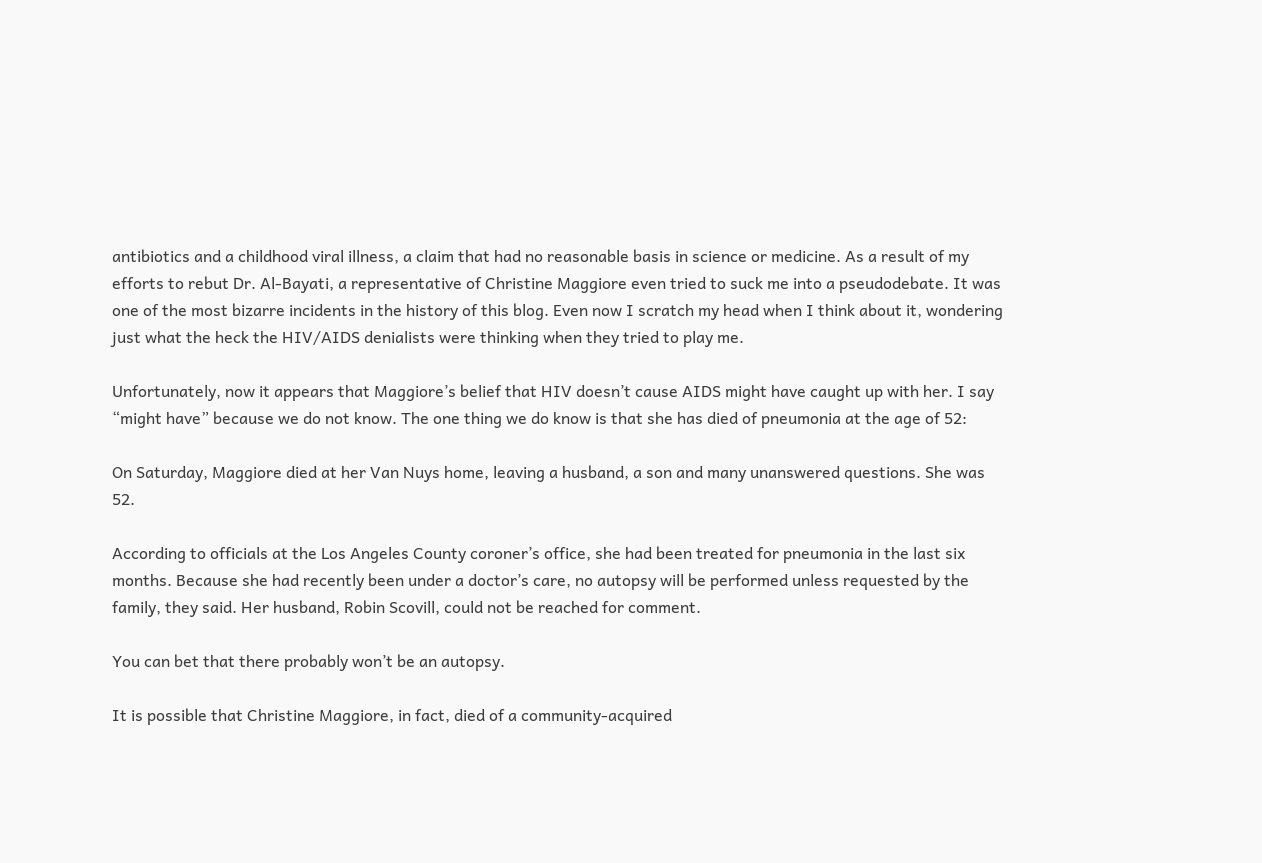antibiotics and a childhood viral illness, a claim that had no reasonable basis in science or medicine. As a result of my efforts to rebut Dr. Al-Bayati, a representative of Christine Maggiore even tried to suck me into a pseudodebate. It was one of the most bizarre incidents in the history of this blog. Even now I scratch my head when I think about it, wondering just what the heck the HIV/AIDS denialists were thinking when they tried to play me.

Unfortunately, now it appears that Maggiore’s belief that HIV doesn’t cause AIDS might have caught up with her. I say “might have” because we do not know. The one thing we do know is that she has died of pneumonia at the age of 52:

On Saturday, Maggiore died at her Van Nuys home, leaving a husband, a son and many unanswered questions. She was 52.

According to officials at the Los Angeles County coroner’s office, she had been treated for pneumonia in the last six months. Because she had recently been under a doctor’s care, no autopsy will be performed unless requested by the family, they said. Her husband, Robin Scovill, could not be reached for comment.

You can bet that there probably won’t be an autopsy.

It is possible that Christine Maggiore, in fact, died of a community-acquired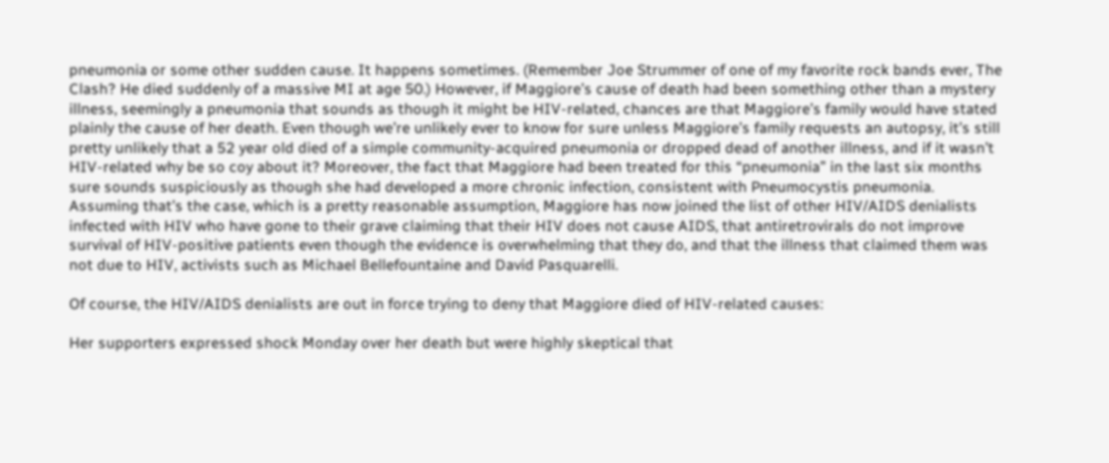pneumonia or some other sudden cause. It happens sometimes. (Remember Joe Strummer of one of my favorite rock bands ever, The Clash? He died suddenly of a massive MI at age 50.) However, if Maggiore’s cause of death had been something other than a mystery illness, seemingly a pneumonia that sounds as though it might be HIV-related, chances are that Maggiore’s family would have stated plainly the cause of her death. Even though we’re unlikely ever to know for sure unless Maggiore’s family requests an autopsy, it’s still pretty unlikely that a 52 year old died of a simple community-acquired pneumonia or dropped dead of another illness, and if it wasn’t HIV-related why be so coy about it? Moreover, the fact that Maggiore had been treated for this “pneumonia” in the last six months sure sounds suspiciously as though she had developed a more chronic infection, consistent with Pneumocystis pneumonia. Assuming that’s the case, which is a pretty reasonable assumption, Maggiore has now joined the list of other HIV/AIDS denialists infected with HIV who have gone to their grave claiming that their HIV does not cause AIDS, that antiretrovirals do not improve survival of HIV-positive patients even though the evidence is overwhelming that they do, and that the illness that claimed them was not due to HIV, activists such as Michael Bellefountaine and David Pasquarelli.

Of course, the HIV/AIDS denialists are out in force trying to deny that Maggiore died of HIV-related causes:

Her supporters expressed shock Monday over her death but were highly skeptical that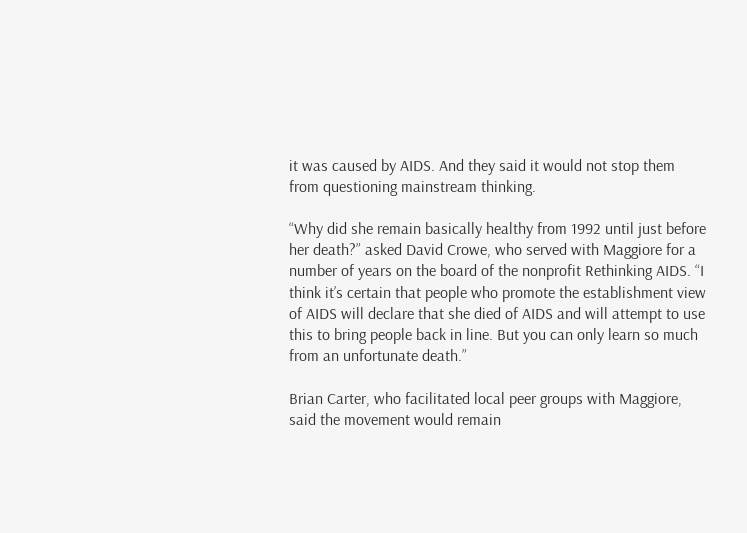it was caused by AIDS. And they said it would not stop them from questioning mainstream thinking.

“Why did she remain basically healthy from 1992 until just before her death?” asked David Crowe, who served with Maggiore for a number of years on the board of the nonprofit Rethinking AIDS. “I think it’s certain that people who promote the establishment view of AIDS will declare that she died of AIDS and will attempt to use this to bring people back in line. But you can only learn so much from an unfortunate death.”

Brian Carter, who facilitated local peer groups with Maggiore, said the movement would remain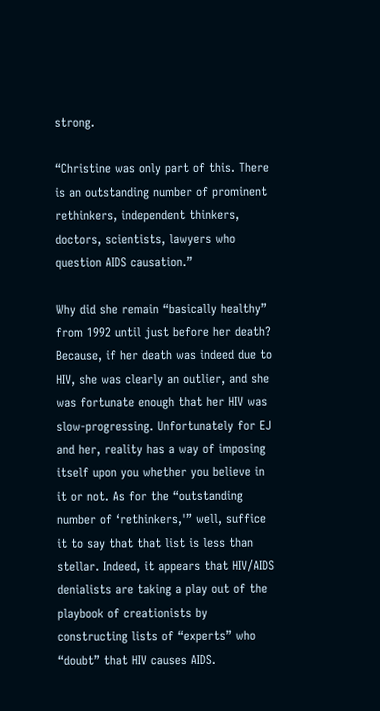strong.

“Christine was only part of this. There is an outstanding number of prominent rethinkers, independent thinkers, doctors, scientists, lawyers who question AIDS causation.”

Why did she remain “basically healthy” from 1992 until just before her death? Because, if her death was indeed due to HIV, she was clearly an outlier, and she was fortunate enough that her HIV was slow-progressing. Unfortunately for EJ and her, reality has a way of imposing itself upon you whether you believe in it or not. As for the “outstanding number of ‘rethinkers,'” well, suffice it to say that that list is less than stellar. Indeed, it appears that HIV/AIDS denialists are taking a play out of the playbook of creationists by constructing lists of “experts” who “doubt” that HIV causes AIDS.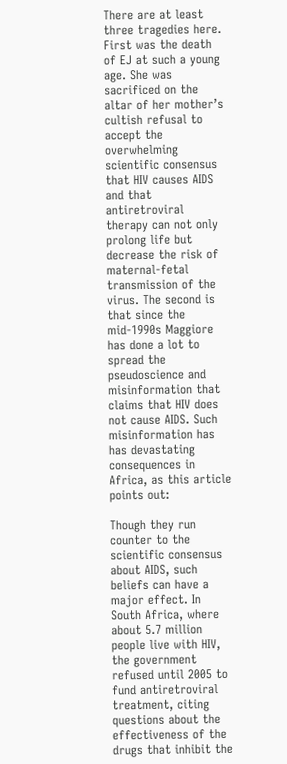There are at least three tragedies here. First was the death of EJ at such a young age. She was sacrificed on the altar of her mother’s cultish refusal to accept the overwhelming scientific consensus that HIV causes AIDS and that antiretroviral therapy can not only prolong life but decrease the risk of maternal-fetal transmission of the virus. The second is that since the mid-1990s Maggiore has done a lot to spread the pseudoscience and misinformation that claims that HIV does not cause AIDS. Such misinformation has has devastating consequences in Africa, as this article points out:

Though they run counter to the scientific consensus about AIDS, such beliefs can have a major effect. In South Africa, where about 5.7 million people live with HIV, the government refused until 2005 to fund antiretroviral treatment, citing questions about the effectiveness of the drugs that inhibit the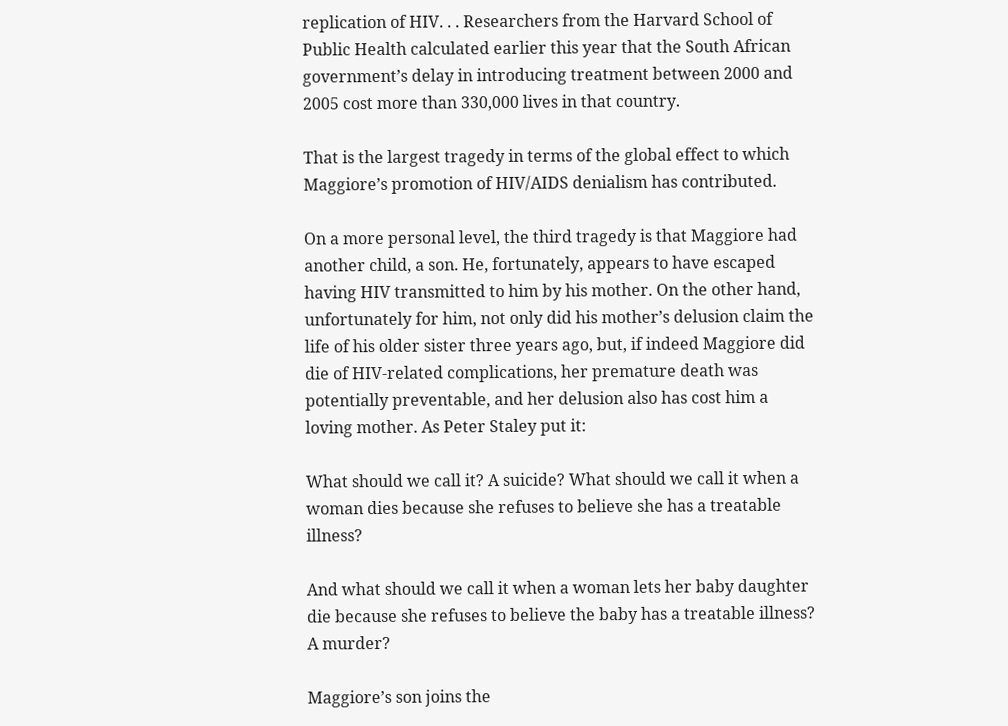replication of HIV. . . Researchers from the Harvard School of Public Health calculated earlier this year that the South African government’s delay in introducing treatment between 2000 and 2005 cost more than 330,000 lives in that country.

That is the largest tragedy in terms of the global effect to which Maggiore’s promotion of HIV/AIDS denialism has contributed.

On a more personal level, the third tragedy is that Maggiore had another child, a son. He, fortunately, appears to have escaped having HIV transmitted to him by his mother. On the other hand, unfortunately for him, not only did his mother’s delusion claim the life of his older sister three years ago, but, if indeed Maggiore did die of HIV-related complications, her premature death was potentially preventable, and her delusion also has cost him a loving mother. As Peter Staley put it:

What should we call it? A suicide? What should we call it when a woman dies because she refuses to believe she has a treatable illness?

And what should we call it when a woman lets her baby daughter die because she refuses to believe the baby has a treatable illness? A murder?

Maggiore’s son joins the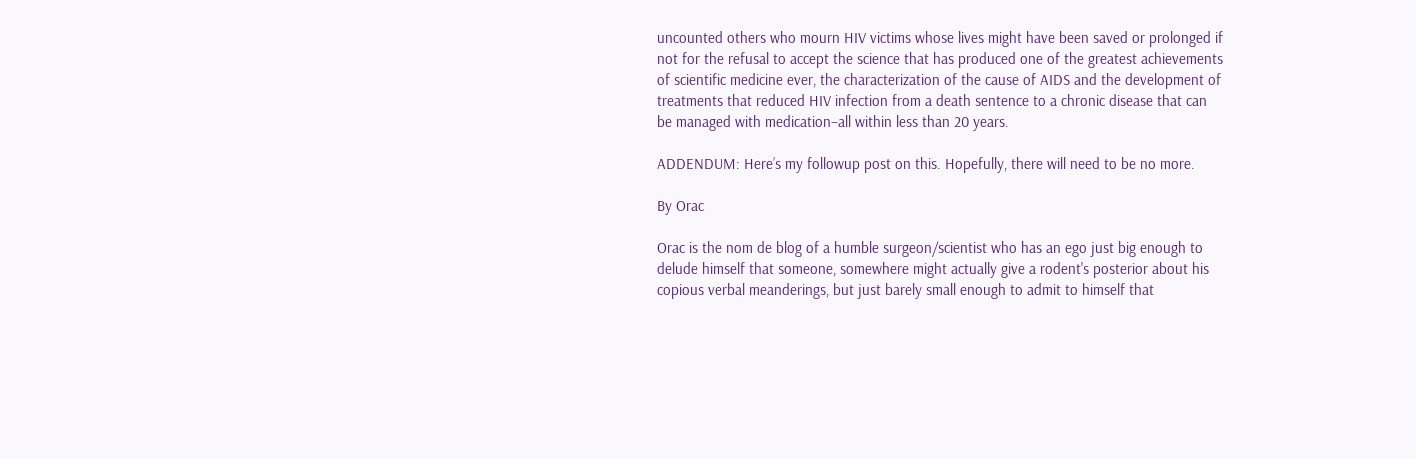uncounted others who mourn HIV victims whose lives might have been saved or prolonged if not for the refusal to accept the science that has produced one of the greatest achievements of scientific medicine ever, the characterization of the cause of AIDS and the development of treatments that reduced HIV infection from a death sentence to a chronic disease that can be managed with medication–all within less than 20 years.

ADDENDUM: Here’s my followup post on this. Hopefully, there will need to be no more.

By Orac

Orac is the nom de blog of a humble surgeon/scientist who has an ego just big enough to delude himself that someone, somewhere might actually give a rodent's posterior about his copious verbal meanderings, but just barely small enough to admit to himself that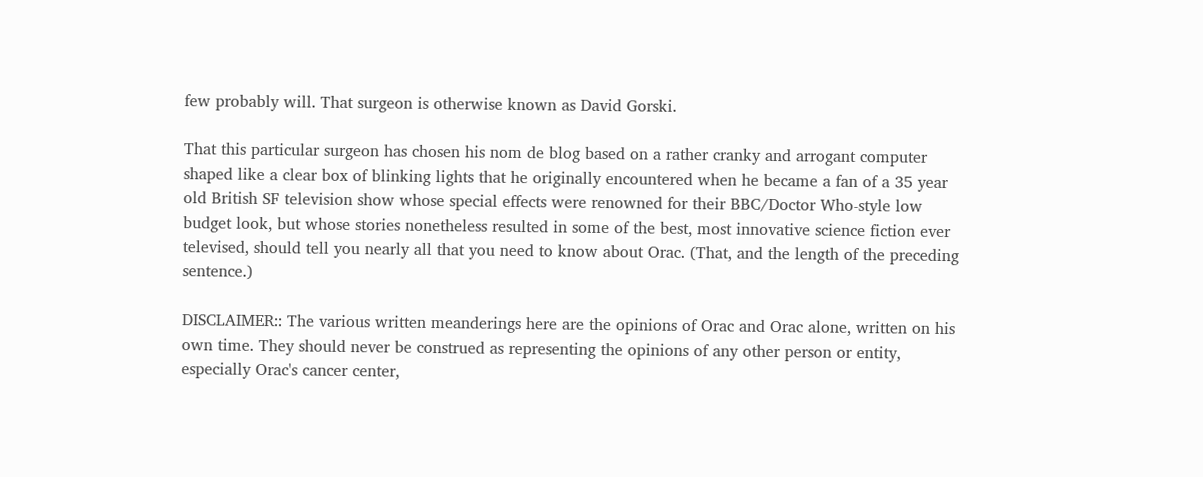few probably will. That surgeon is otherwise known as David Gorski.

That this particular surgeon has chosen his nom de blog based on a rather cranky and arrogant computer shaped like a clear box of blinking lights that he originally encountered when he became a fan of a 35 year old British SF television show whose special effects were renowned for their BBC/Doctor Who-style low budget look, but whose stories nonetheless resulted in some of the best, most innovative science fiction ever televised, should tell you nearly all that you need to know about Orac. (That, and the length of the preceding sentence.)

DISCLAIMER:: The various written meanderings here are the opinions of Orac and Orac alone, written on his own time. They should never be construed as representing the opinions of any other person or entity, especially Orac's cancer center,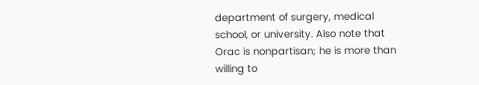department of surgery, medical school, or university. Also note that Orac is nonpartisan; he is more than willing to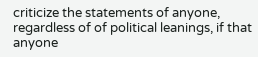criticize the statements of anyone, regardless of of political leanings, if that anyone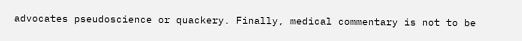advocates pseudoscience or quackery. Finally, medical commentary is not to be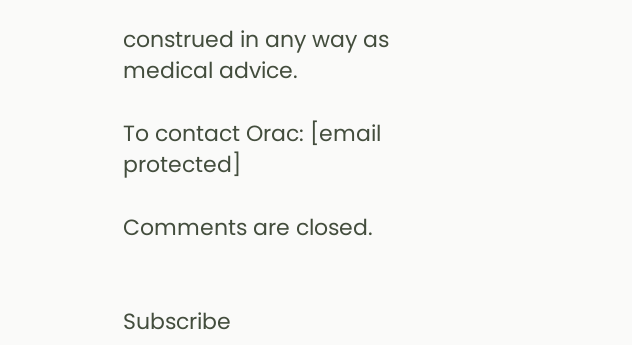construed in any way as medical advice.

To contact Orac: [email protected]

Comments are closed.


Subscribe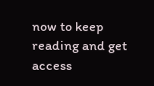now to keep reading and get access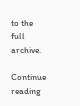to the full archive.

Continue reading